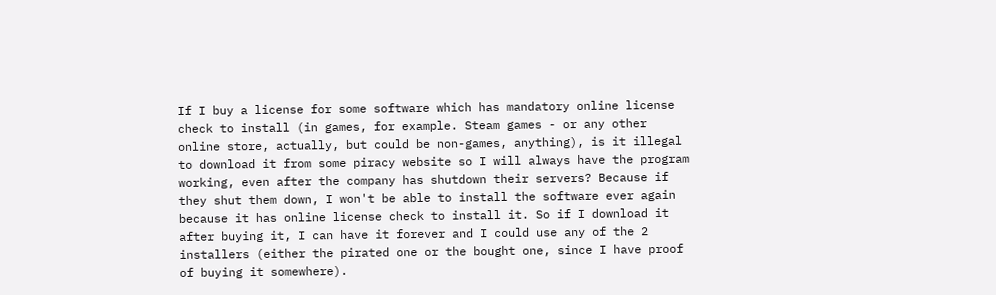If I buy a license for some software which has mandatory online license check to install (in games, for example. Steam games - or any other online store, actually, but could be non-games, anything), is it illegal to download it from some piracy website so I will always have the program working, even after the company has shutdown their servers? Because if they shut them down, I won't be able to install the software ever again because it has online license check to install it. So if I download it after buying it, I can have it forever and I could use any of the 2 installers (either the pirated one or the bought one, since I have proof of buying it somewhere).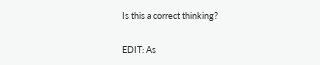Is this a correct thinking?

EDIT: As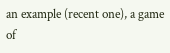an example (recent one), a game of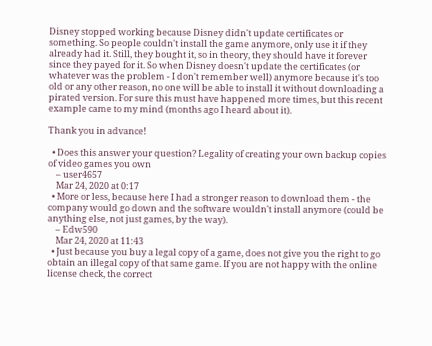Disney stopped working because Disney didn't update certificates or something. So people couldn't install the game anymore, only use it if they already had it. Still, they bought it, so in theory, they should have it forever since they payed for it. So when Disney doesn't update the certificates (or whatever was the problem - I don't remember well) anymore because it's too old or any other reason, no one will be able to install it without downloading a pirated version. For sure this must have happened more times, but this recent example came to my mind (months ago I heard about it).

Thank you in advance!

  • Does this answer your question? Legality of creating your own backup copies of video games you own
    – user4657
    Mar 24, 2020 at 0:17
  • More or less, because here I had a stronger reason to download them - the company would go down and the software wouldn't install anymore (could be anything else, not just games, by the way).
    – Edw590
    Mar 24, 2020 at 11:43
  • Just because you buy a legal copy of a game, does not give you the right to go obtain an illegal copy of that same game. If you are not happy with the online license check, the correct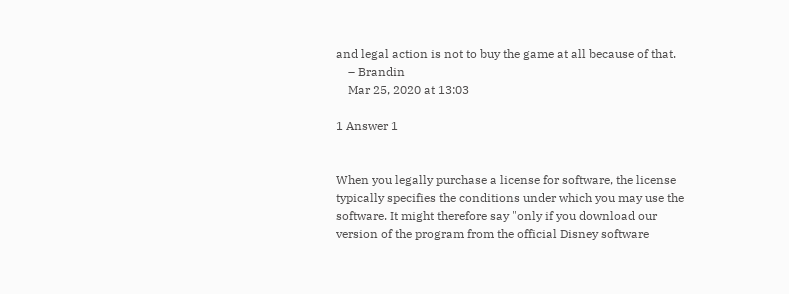and legal action is not to buy the game at all because of that.
    – Brandin
    Mar 25, 2020 at 13:03

1 Answer 1


When you legally purchase a license for software, the license typically specifies the conditions under which you may use the software. It might therefore say "only if you download our version of the program from the official Disney software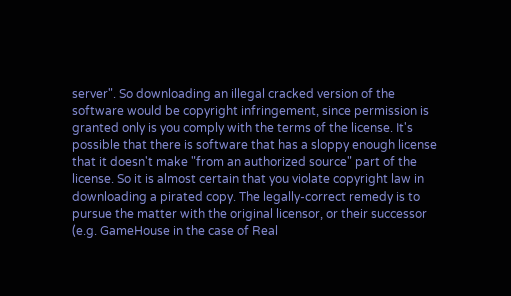server". So downloading an illegal cracked version of the software would be copyright infringement, since permission is granted only is you comply with the terms of the license. It's possible that there is software that has a sloppy enough license that it doesn't make "from an authorized source" part of the license. So it is almost certain that you violate copyright law in downloading a pirated copy. The legally-correct remedy is to pursue the matter with the original licensor, or their successor (e.g. GameHouse in the case of Real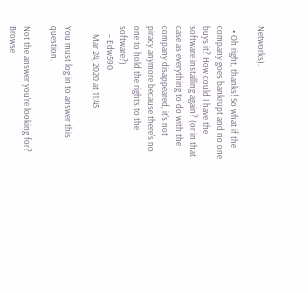Networks).

  • Oh right, thanks! So what if the company goes bankrupt and no one buys it? How could I have the software installing again? (or in that case as everything to do with the company disappeared, it's not piracy anymore because there's no one to hold the rights to the software?)
    – Edw590
    Mar 24, 2020 at 11:45

You must log in to answer this question.

Not the answer you're looking for? Browse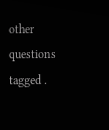other questions tagged .